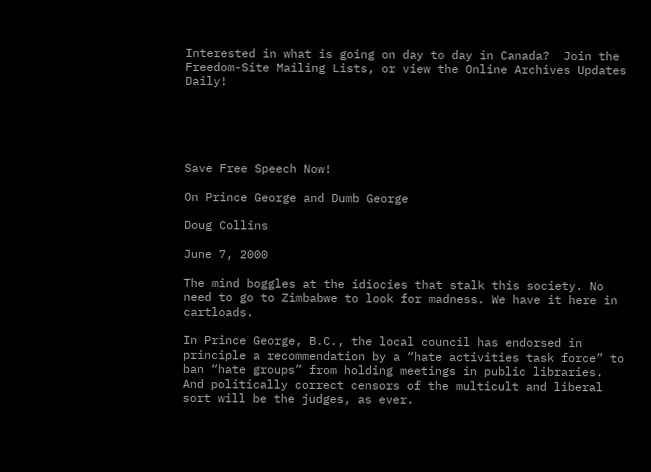Interested in what is going on day to day in Canada?  Join the Freedom-Site Mailing Lists, or view the Online Archives Updates Daily!





Save Free Speech Now!

On Prince George and Dumb George

Doug Collins

June 7, 2000

The mind boggles at the idiocies that stalk this society. No need to go to Zimbabwe to look for madness. We have it here in cartloads.

In Prince George, B.C., the local council has endorsed in principle a recommendation by a “hate activities task force” to ban “hate groups” from holding meetings in public libraries. And politically correct censors of the multicult and liberal sort will be the judges, as ever.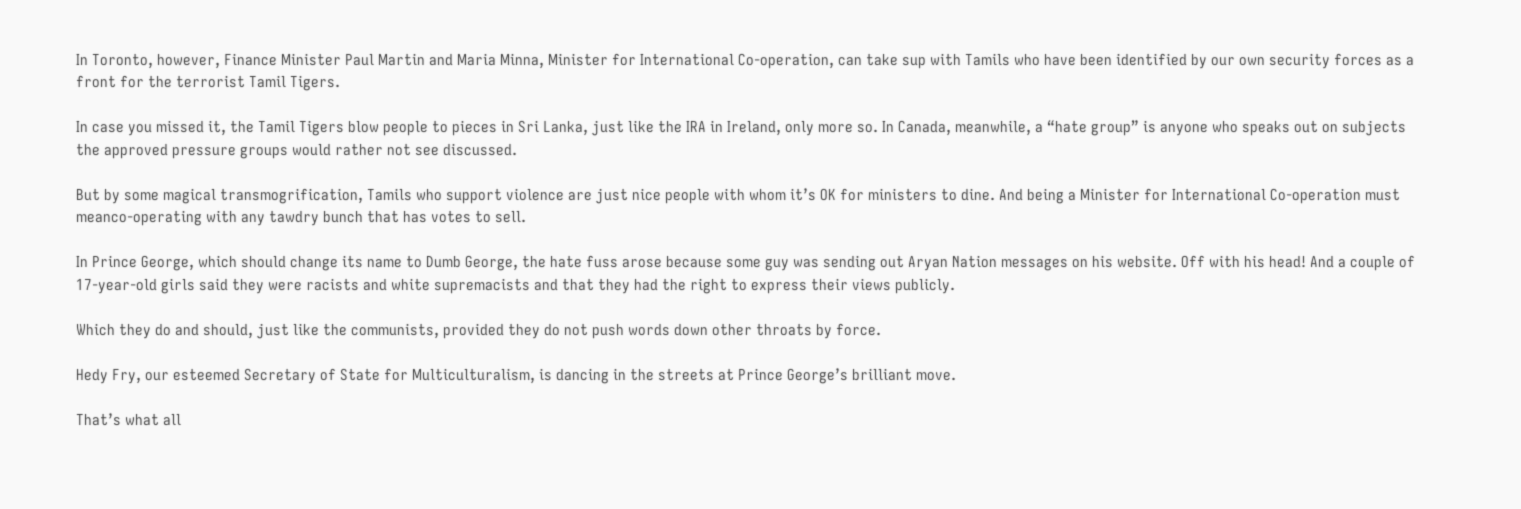In Toronto, however, Finance Minister Paul Martin and Maria Minna, Minister for International Co-operation, can take sup with Tamils who have been identified by our own security forces as a front for the terrorist Tamil Tigers.

In case you missed it, the Tamil Tigers blow people to pieces in Sri Lanka, just like the IRA in Ireland, only more so. In Canada, meanwhile, a “hate group” is anyone who speaks out on subjects the approved pressure groups would rather not see discussed.

But by some magical transmogrification, Tamils who support violence are just nice people with whom it’s OK for ministers to dine. And being a Minister for International Co-operation must meanco-operating with any tawdry bunch that has votes to sell.

In Prince George, which should change its name to Dumb George, the hate fuss arose because some guy was sending out Aryan Nation messages on his website. Off with his head! And a couple of 17-year-old girls said they were racists and white supremacists and that they had the right to express their views publicly.

Which they do and should, just like the communists, provided they do not push words down other throats by force.

Hedy Fry, our esteemed Secretary of State for Multiculturalism, is dancing in the streets at Prince George’s brilliant move.

That’s what all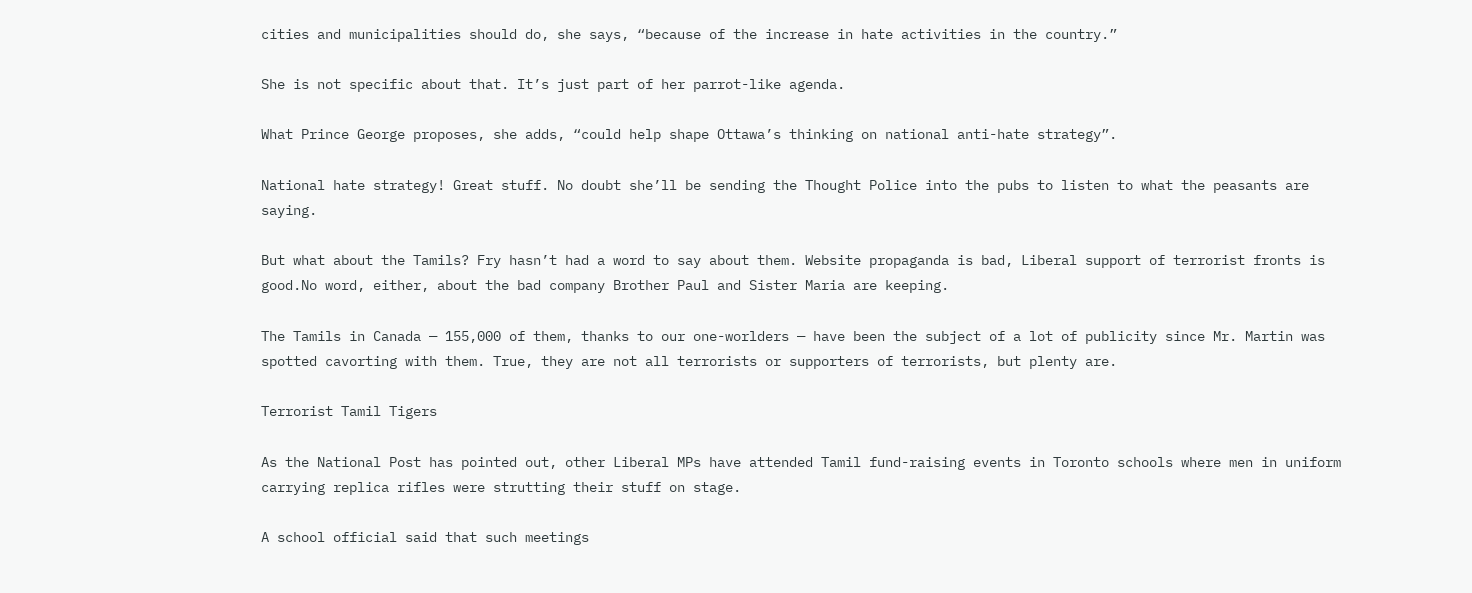cities and municipalities should do, she says, “because of the increase in hate activities in the country.”

She is not specific about that. It’s just part of her parrot-like agenda.

What Prince George proposes, she adds, “could help shape Ottawa’s thinking on national anti-hate strategy”.

National hate strategy! Great stuff. No doubt she’ll be sending the Thought Police into the pubs to listen to what the peasants are saying.

But what about the Tamils? Fry hasn’t had a word to say about them. Website propaganda is bad, Liberal support of terrorist fronts is good.No word, either, about the bad company Brother Paul and Sister Maria are keeping.

The Tamils in Canada — 155,000 of them, thanks to our one-worlders — have been the subject of a lot of publicity since Mr. Martin was spotted cavorting with them. True, they are not all terrorists or supporters of terrorists, but plenty are.

Terrorist Tamil Tigers

As the National Post has pointed out, other Liberal MPs have attended Tamil fund-raising events in Toronto schools where men in uniform carrying replica rifles were strutting their stuff on stage.

A school official said that such meetings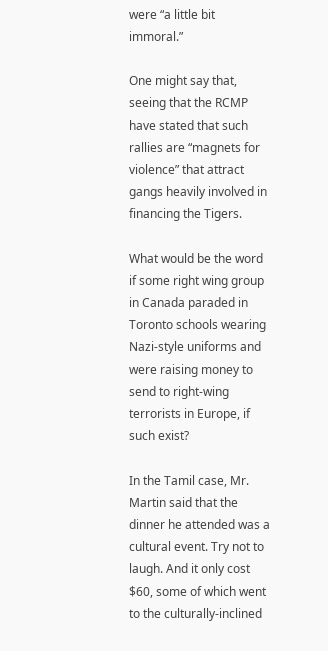were “a little bit immoral.”

One might say that, seeing that the RCMP have stated that such rallies are “magnets for violence” that attract gangs heavily involved in financing the Tigers.

What would be the word if some right wing group in Canada paraded in Toronto schools wearing Nazi-style uniforms and were raising money to send to right-wing terrorists in Europe, if such exist?

In the Tamil case, Mr. Martin said that the dinner he attended was a cultural event. Try not to laugh. And it only cost $60, some of which went to the culturally-inclined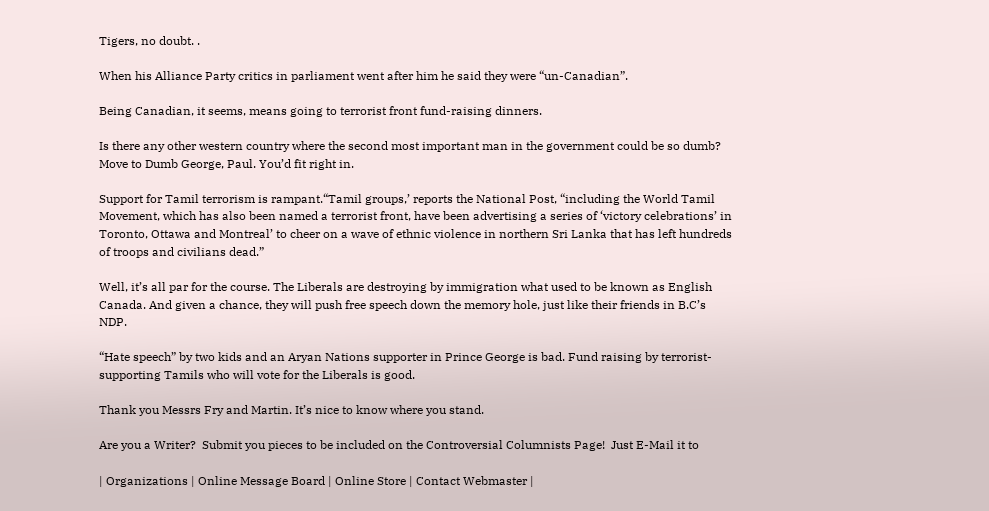Tigers, no doubt. .

When his Alliance Party critics in parliament went after him he said they were “un-Canadian”.

Being Canadian, it seems, means going to terrorist front fund-raising dinners.

Is there any other western country where the second most important man in the government could be so dumb? Move to Dumb George, Paul. You’d fit right in.

Support for Tamil terrorism is rampant.“Tamil groups,’ reports the National Post, “including the World Tamil Movement, which has also been named a terrorist front, have been advertising a series of ‘victory celebrations’ in Toronto, Ottawa and Montreal’ to cheer on a wave of ethnic violence in northern Sri Lanka that has left hundreds of troops and civilians dead.”

Well, it’s all par for the course. The Liberals are destroying by immigration what used to be known as English Canada. And given a chance, they will push free speech down the memory hole, just like their friends in B.C’s NDP.

“Hate speech” by two kids and an Aryan Nations supporter in Prince George is bad. Fund raising by terrorist-supporting Tamils who will vote for the Liberals is good.

Thank you Messrs Fry and Martin. It’s nice to know where you stand.

Are you a Writer?  Submit you pieces to be included on the Controversial Columnists Page!  Just E-Mail it to

| Organizations | Online Message Board | Online Store | Contact Webmaster |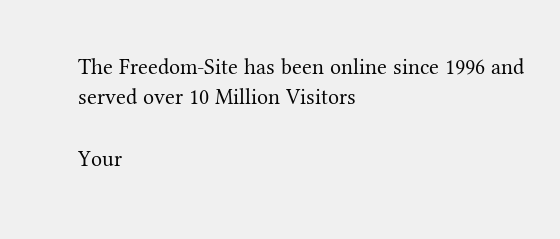The Freedom-Site has been online since 1996 and served over 10 Million Visitors

Your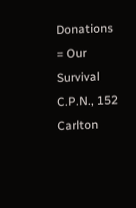Donations = Our Survival
C.P.N., 152 Carlton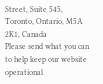Street, Suite 545, Toronto, Ontario, M5A 2K1, Canada
Please send what you can to help keep our website operational